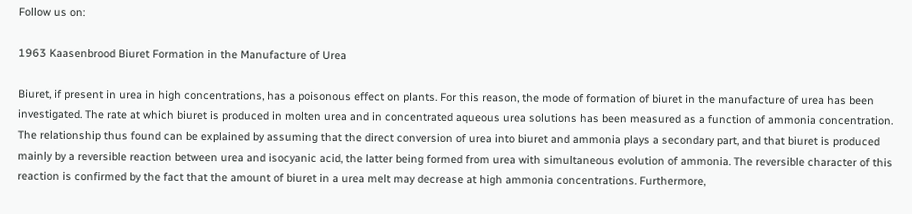Follow us on:

1963 Kaasenbrood Biuret Formation in the Manufacture of Urea

Biuret, if present in urea in high concentrations, has a poisonous effect on plants. For this reason, the mode of formation of biuret in the manufacture of urea has been investigated. The rate at which biuret is produced in molten urea and in concentrated aqueous urea solutions has been measured as a function of ammonia concentration. The relationship thus found can be explained by assuming that the direct conversion of urea into biuret and ammonia plays a secondary part, and that biuret is produced mainly by a reversible reaction between urea and isocyanic acid, the latter being formed from urea with simultaneous evolution of ammonia. The reversible character of this reaction is confirmed by the fact that the amount of biuret in a urea melt may decrease at high ammonia concentrations. Furthermore,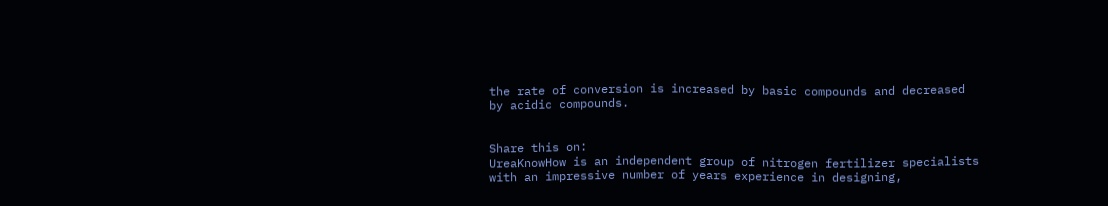the rate of conversion is increased by basic compounds and decreased by acidic compounds.


Share this on:
UreaKnowHow is an independent group of nitrogen fertilizer specialists with an impressive number of years experience in designing,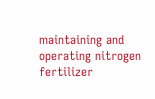maintaining and operating nitrogen fertilizer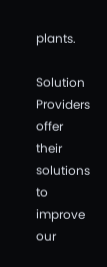plants.

Solution Providers offer their solutions to improve our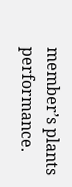member’s plants performance.